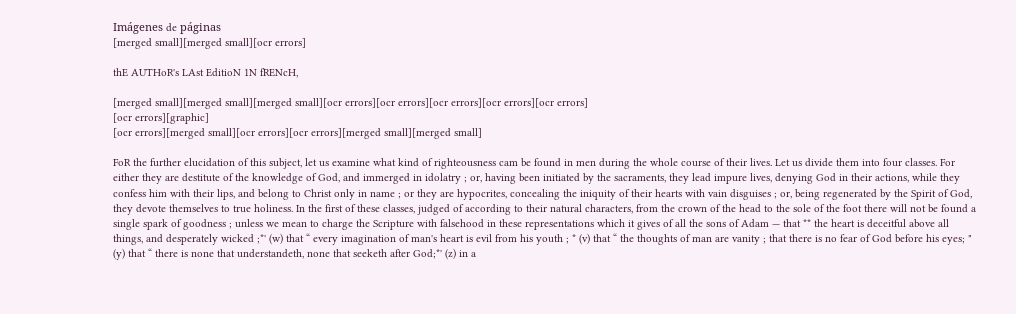Imágenes de páginas
[merged small][merged small][ocr errors]

thE AUTHoR's LAst EditioN 1N fRENcH,

[merged small][merged small][merged small][ocr errors][ocr errors][ocr errors][ocr errors][ocr errors]
[ocr errors][graphic]
[ocr errors][merged small][ocr errors][ocr errors][merged small][merged small]

FoR the further elucidation of this subject, let us examine what kind of righteousness cam be found in men during the whole course of their lives. Let us divide them into four classes. For either they are destitute of the knowledge of God, and immerged in idolatry ; or, having been initiated by the sacraments, they lead impure lives, denying God in their actions, while they confess him with their lips, and belong to Christ only in name ; or they are hypocrites, concealing the iniquity of their hearts with vain disguises ; or, being regenerated by the Spirit of God, they devote themselves to true holiness. In the first of these classes, judged of according to their natural characters, from the crown of the head to the sole of the foot there will not be found a single spark of goodness ; unless we mean to charge the Scripture with falsehood in these representations which it gives of all the sons of Adam — that ** the heart is deceitful above all things, and desperately wicked ;*' (w) that “ every imagination of man's heart is evil from his youth ; * (v) that “ the thoughts of man are vanity ; that there is no fear of God before his eyes; " (y) that “ there is none that understandeth, none that seeketh after God;*' (z) in a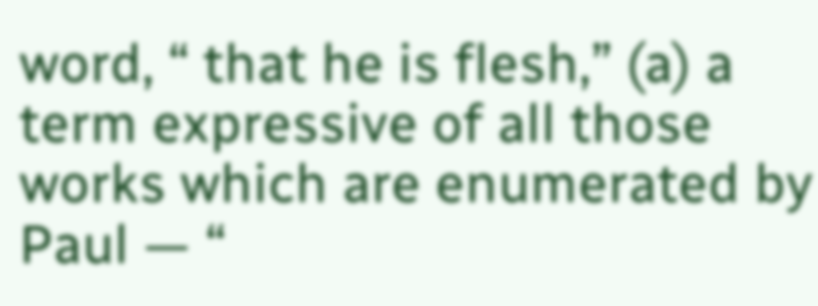word, “ that he is flesh,” (a) a term expressive of all those works which are enumerated by Paul — “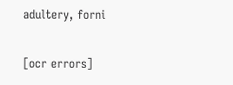adultery, forni

[ocr errors]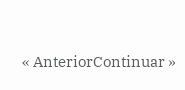« AnteriorContinuar »